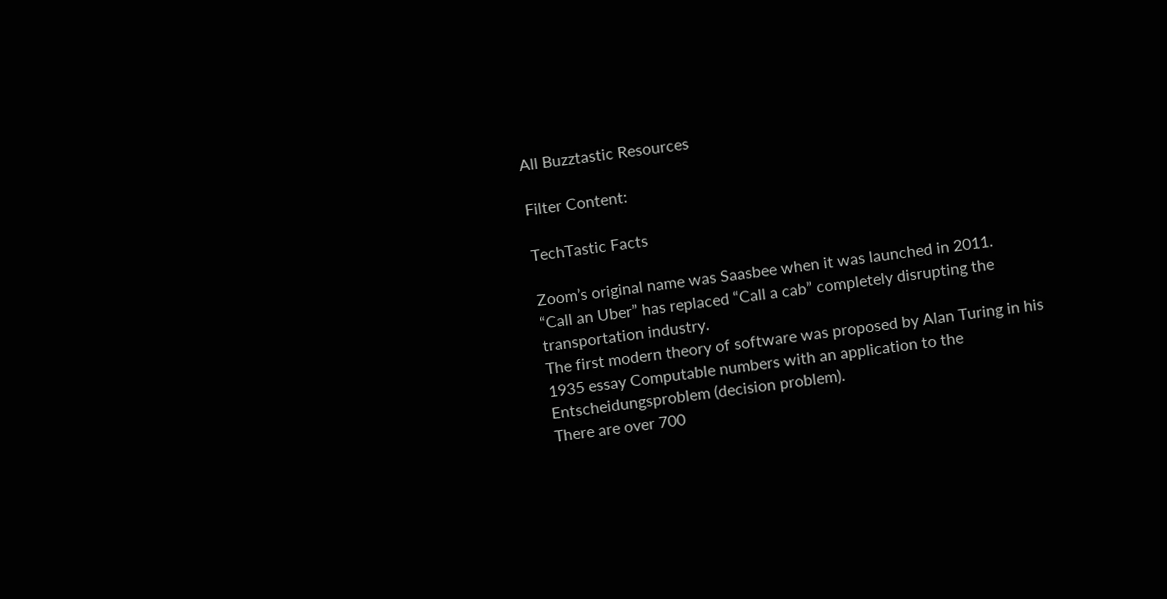All Buzztastic Resources

Filter Content:

TechTastic Facts

Zoom’s original name was Saasbee when it was launched in 2011.
“Call an Uber” has replaced “Call a cab” completely disrupting the transportation industry.
The first modern theory of software was proposed by Alan Turing in his 1935 essay Computable numbers with an application to the Entscheidungsproblem (decision problem).
There are over 700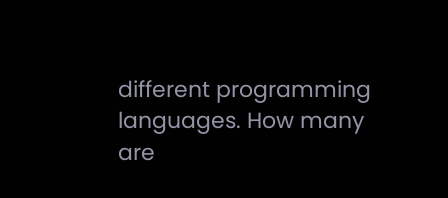different programming languages. How many are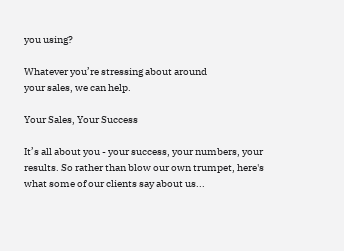you using?

Whatever you’re stressing about around
your sales, we can help.

Your Sales, Your Success

It’s all about you - your success, your numbers, your results. So rather than blow our own trumpet, here's what some of our clients say about us...